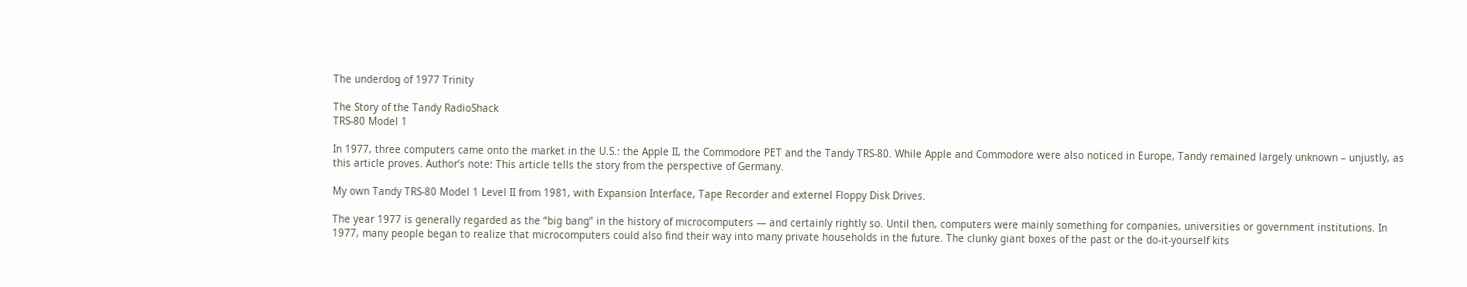The underdog of 1977 Trinity

The Story of the Tandy RadioShack
TRS-80 Model 1

In 1977, three computers came onto the market in the U.S.: the Apple II, the Commodore PET and the Tandy TRS-80. While Apple and Commodore were also noticed in Europe, Tandy remained largely unknown – unjustly, as this article proves. Author’s note: This article tells the story from the perspective of Germany.

My own Tandy TRS-80 Model 1 Level II from 1981, with Expansion Interface, Tape Recorder and externel Floppy Disk Drives.

The year 1977 is generally regarded as the “big bang” in the history of microcomputers — and certainly rightly so. Until then, computers were mainly something for companies, universities or government institutions. In 1977, many people began to realize that microcomputers could also find their way into many private households in the future. The clunky giant boxes of the past or the do-it-yourself kits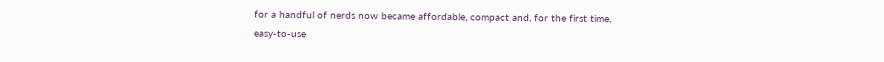for a handful of nerds now became affordable, compact and, for the first time, easy-to-use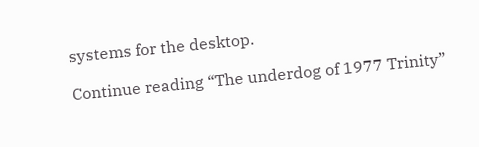systems for the desktop.

Continue reading “The underdog of 1977 Trinity”